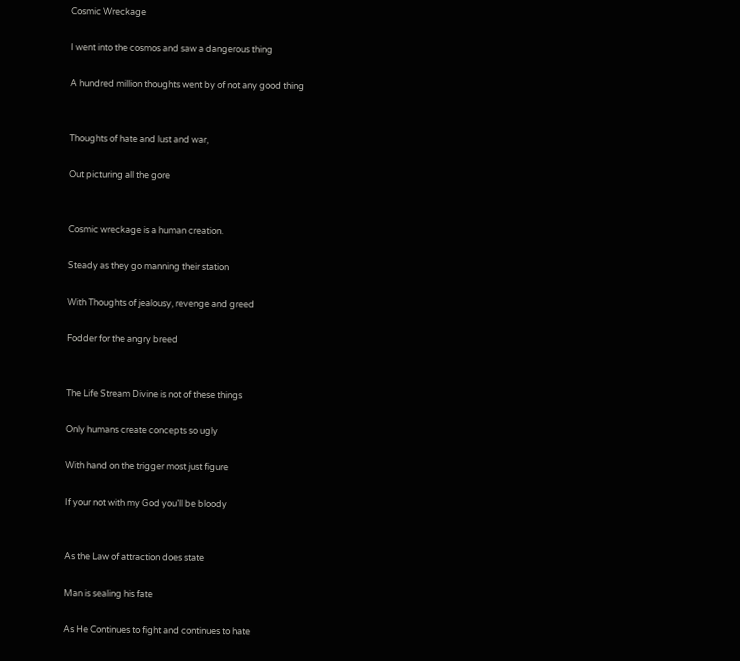Cosmic Wreckage

I went into the cosmos and saw a dangerous thing

A hundred million thoughts went by of not any good thing


Thoughts of hate and lust and war,

Out picturing all the gore


Cosmic wreckage is a human creation.

Steady as they go manning their station

With Thoughts of jealousy, revenge and greed

Fodder for the angry breed


The Life Stream Divine is not of these things

Only humans create concepts so ugly

With hand on the trigger most just figure

If your not with my God you’ll be bloody


As the Law of attraction does state

Man is sealing his fate

As He Continues to fight and continues to hate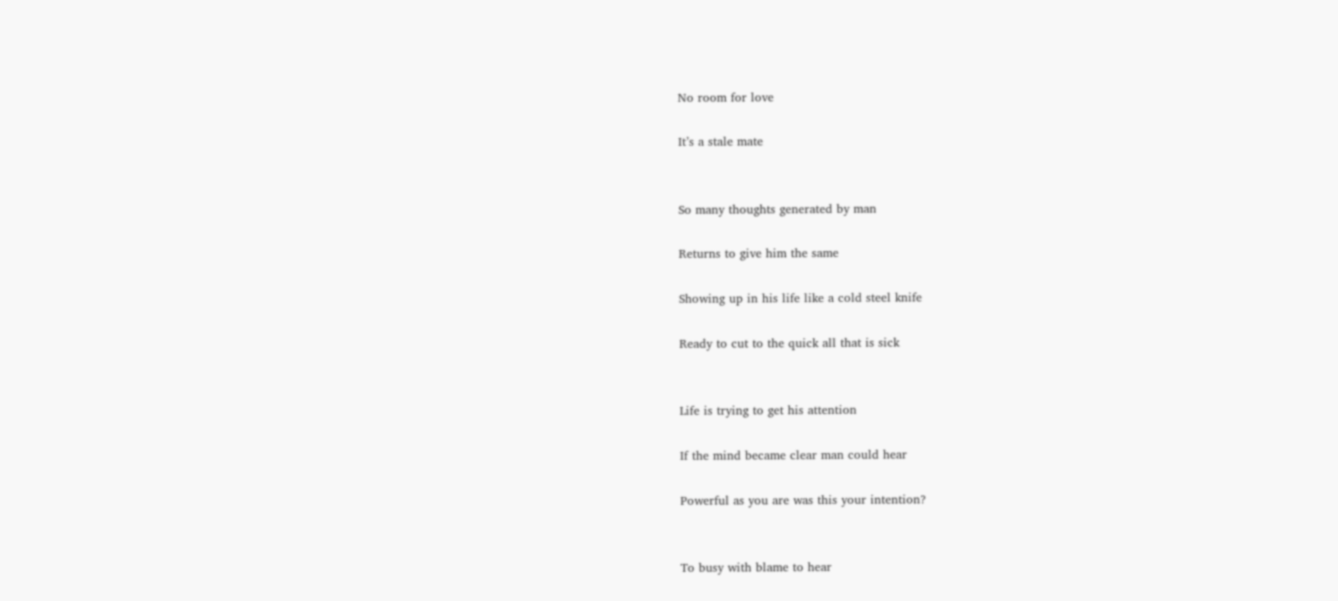No room for love

It’s a stale mate


So many thoughts generated by man

Returns to give him the same

Showing up in his life like a cold steel knife

Ready to cut to the quick all that is sick


Life is trying to get his attention

If the mind became clear man could hear

Powerful as you are was this your intention?


To busy with blame to hear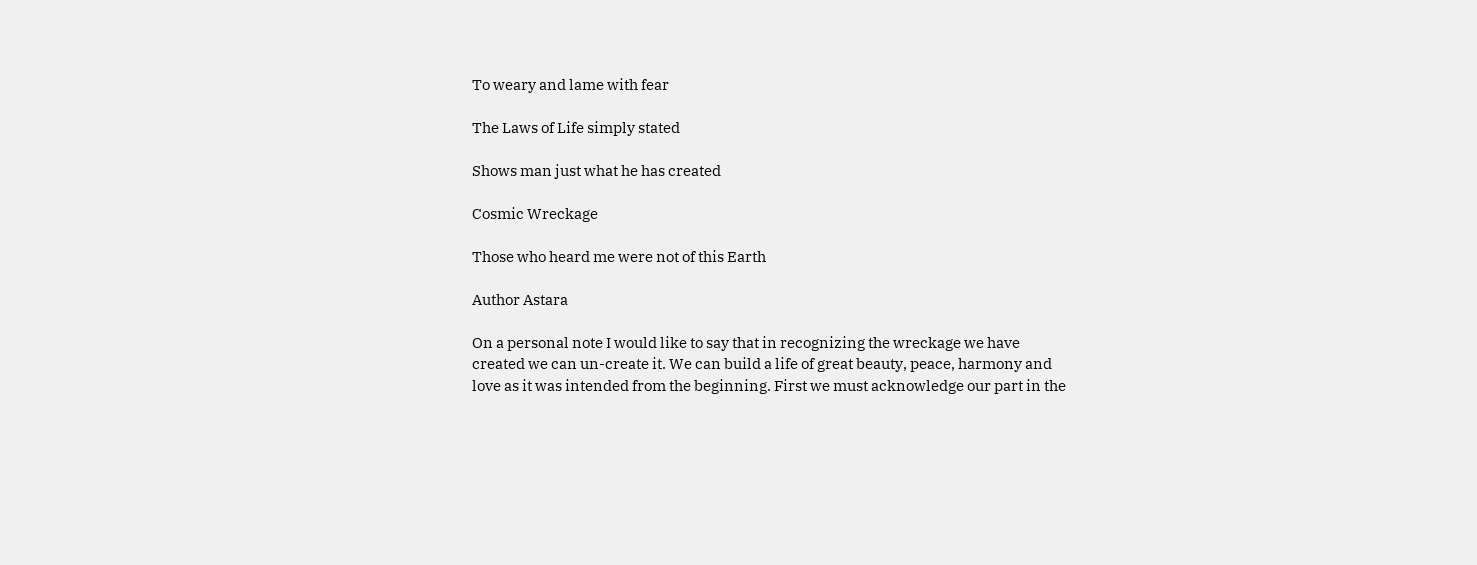To weary and lame with fear

The Laws of Life simply stated

Shows man just what he has created

Cosmic Wreckage

Those who heard me were not of this Earth

Author Astara

On a personal note I would like to say that in recognizing the wreckage we have created we can un-create it. We can build a life of great beauty, peace, harmony and love as it was intended from the beginning. First we must acknowledge our part in the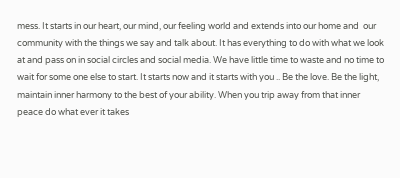mess. It starts in our heart, our mind, our feeling world and extends into our home and  our community with the things we say and talk about. It has everything to do with what we look at and pass on in social circles and social media. We have little time to waste and no time to wait for some one else to start. It starts now and it starts with you .. Be the love. Be the light, maintain inner harmony to the best of your ability. When you trip away from that inner peace do what ever it takes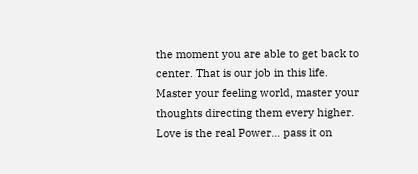the moment you are able to get back to center. That is our job in this life. Master your feeling world, master your thoughts directing them every higher. Love is the real Power… pass it on